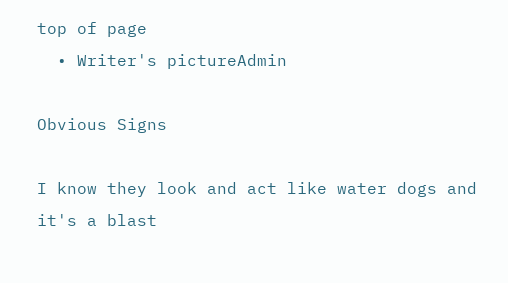top of page
  • Writer's pictureAdmin

Obvious Signs

I know they look and act like water dogs and it's a blast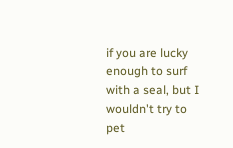if you are lucky enough to surf with a seal, but I wouldn't try to pet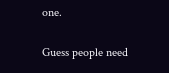one.

Guess people need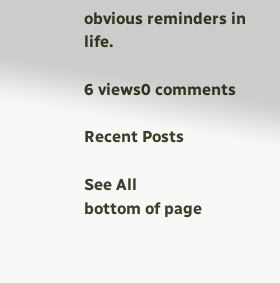obvious reminders in life.

6 views0 comments

Recent Posts

See All
bottom of page